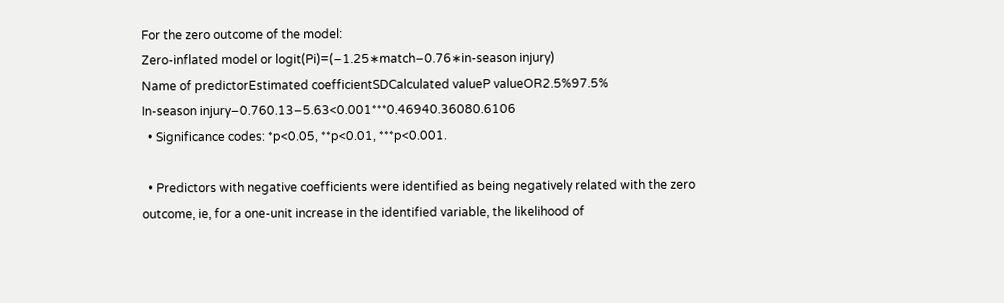For the zero outcome of the model:
Zero-inflated model or logit(Pi)=(−1.25∗match−0.76∗in-season injury)
Name of predictorEstimated coefficientSDCalculated valueP valueOR2.5%97.5%
In-season injury−0.760.13−5.63<0.001***0.46940.36080.6106
  • Significance codes: *p<0.05, **p<0.01, ***p<0.001.

  • Predictors with negative coefficients were identified as being negatively related with the zero outcome, ie, for a one-unit increase in the identified variable, the likelihood of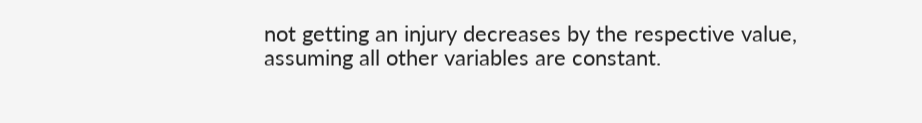not getting an injury decreases by the respective value, assuming all other variables are constant.